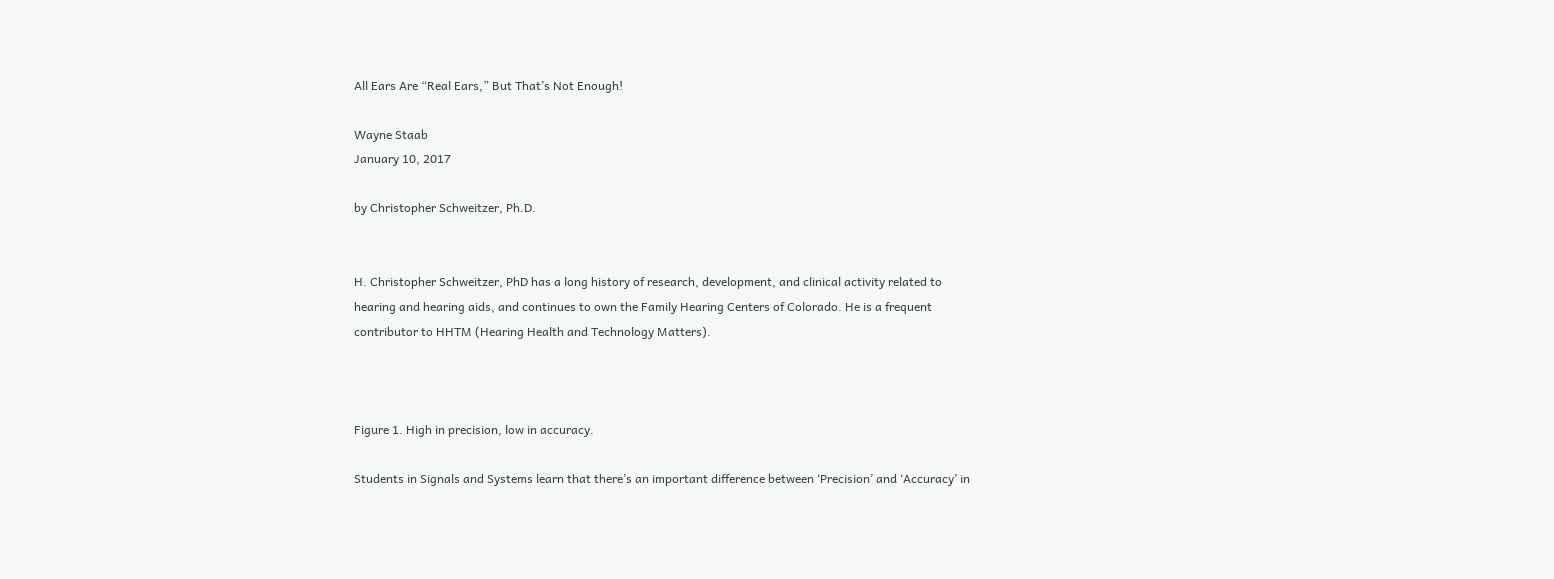All Ears Are “Real Ears,” But That’s Not Enough!

Wayne Staab
January 10, 2017

by Christopher Schweitzer, Ph.D.


H. Christopher Schweitzer, PhD has a long history of research, development, and clinical activity related to hearing and hearing aids, and continues to own the Family Hearing Centers of Colorado. He is a frequent contributor to HHTM (Hearing Health and Technology Matters).



Figure 1. High in precision, low in accuracy.

Students in Signals and Systems learn that there’s an important difference between ‘Precision’ and ‘Accuracy’ in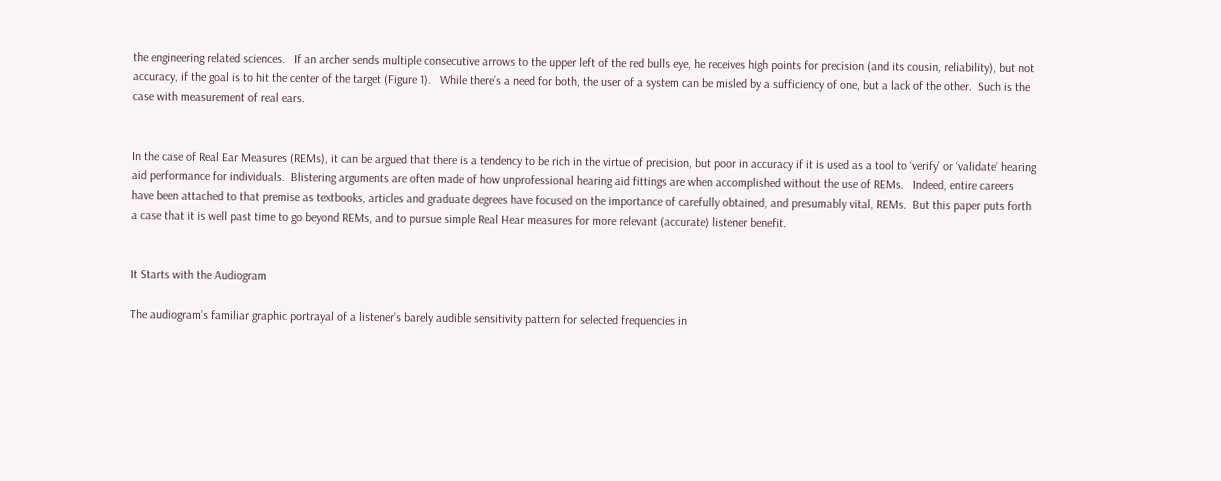the engineering related sciences.   If an archer sends multiple consecutive arrows to the upper left of the red bulls eye, he receives high points for precision (and its cousin, reliability), but not accuracy, if the goal is to hit the center of the target (Figure 1).   While there’s a need for both, the user of a system can be misled by a sufficiency of one, but a lack of the other.  Such is the case with measurement of real ears.


In the case of Real Ear Measures (REMs), it can be argued that there is a tendency to be rich in the virtue of precision, but poor in accuracy if it is used as a tool to ‘verify’ or ‘validate’ hearing aid performance for individuals.  Blistering arguments are often made of how unprofessional hearing aid fittings are when accomplished without the use of REMs.   Indeed, entire careers have been attached to that premise as textbooks, articles and graduate degrees have focused on the importance of carefully obtained, and presumably vital, REMs.  But this paper puts forth a case that it is well past time to go beyond REMs, and to pursue simple Real Hear measures for more relevant (accurate) listener benefit.


It Starts with the Audiogram

The audiogram’s familiar graphic portrayal of a listener’s barely audible sensitivity pattern for selected frequencies in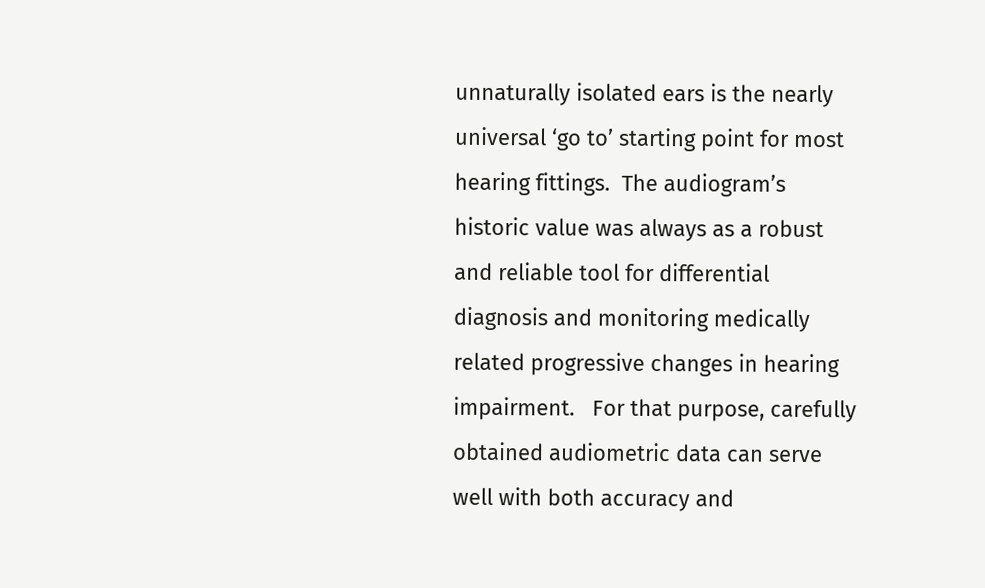unnaturally isolated ears is the nearly universal ‘go to’ starting point for most hearing fittings.  The audiogram’s historic value was always as a robust and reliable tool for differential diagnosis and monitoring medically related progressive changes in hearing impairment.   For that purpose, carefully obtained audiometric data can serve well with both accuracy and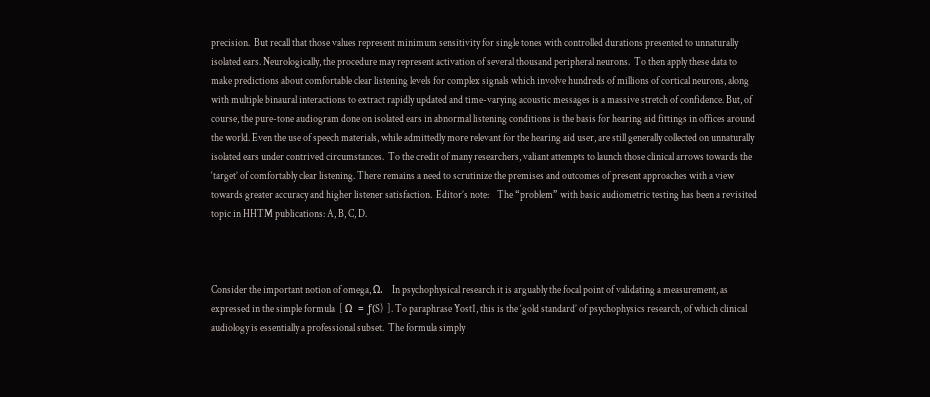precision.  But recall that those values represent minimum sensitivity for single tones with controlled durations presented to unnaturally isolated ears. Neurologically, the procedure may represent activation of several thousand peripheral neurons.  To then apply these data to make predictions about comfortable clear listening levels for complex signals which involve hundreds of millions of cortical neurons, along with multiple binaural interactions to extract rapidly updated and time-varying acoustic messages is a massive stretch of confidence. But, of course, the pure-tone audiogram done on isolated ears in abnormal listening conditions is the basis for hearing aid fittings in offices around the world. Even the use of speech materials, while admittedly more relevant for the hearing aid user, are still generally collected on unnaturally isolated ears under contrived circumstances.  To the credit of many researchers, valiant attempts to launch those clinical arrows towards the ‘target’ of comfortably clear listening. There remains a need to scrutinize the premises and outcomes of present approaches with a view towards greater accuracy and higher listener satisfaction.  Editor’s note:    The “problem” with basic audiometric testing has been a revisited topic in HHTM publications: A, B, C, D.



Consider the important notion of omega, Ω.   In psychophysical research it is arguably the focal point of validating a measurement, as expressed in the simple formula  [ Ω  = ƒ(S)  ]. To paraphrase Yost1, this is the ‘gold standard’ of psychophysics research, of which clinical audiology is essentially a professional subset.  The formula simply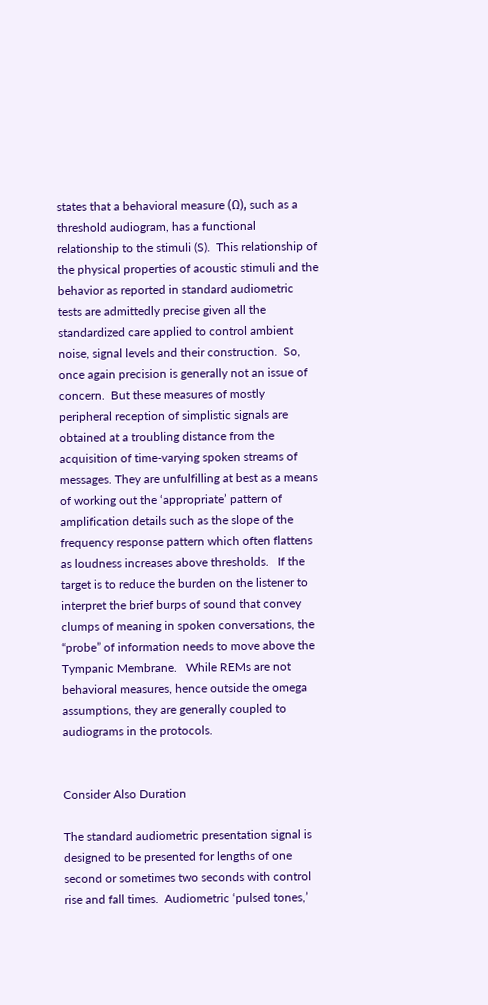states that a behavioral measure (Ω), such as a threshold audiogram, has a functional relationship to the stimuli (S).  This relationship of the physical properties of acoustic stimuli and the behavior as reported in standard audiometric tests are admittedly precise given all the standardized care applied to control ambient noise, signal levels and their construction.  So, once again precision is generally not an issue of concern.  But these measures of mostly peripheral reception of simplistic signals are obtained at a troubling distance from the acquisition of time-varying spoken streams of messages. They are unfulfilling at best as a means of working out the ‘appropriate’ pattern of amplification details such as the slope of the frequency response pattern which often flattens as loudness increases above thresholds.   If the target is to reduce the burden on the listener to interpret the brief burps of sound that convey clumps of meaning in spoken conversations, the “probe” of information needs to move above the Tympanic Membrane.   While REMs are not behavioral measures, hence outside the omega assumptions, they are generally coupled to audiograms in the protocols.


Consider Also Duration

The standard audiometric presentation signal is designed to be presented for lengths of one second or sometimes two seconds with control rise and fall times.  Audiometric ‘pulsed tones,’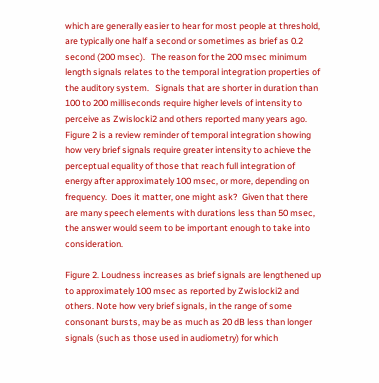which are generally easier to hear for most people at threshold, are typically one half a second or sometimes as brief as 0.2 second (200 msec).   The reason for the 200 msec minimum length signals relates to the temporal integration properties of the auditory system.   Signals that are shorter in duration than 100 to 200 milliseconds require higher levels of intensity to perceive as Zwislocki2 and others reported many years ago.   Figure 2 is a review reminder of temporal integration showing how very brief signals require greater intensity to achieve the perceptual equality of those that reach full integration of energy after approximately 100 msec, or more, depending on frequency.  Does it matter, one might ask?  Given that there are many speech elements with durations less than 50 msec, the answer would seem to be important enough to take into consideration.

Figure 2. Loudness increases as brief signals are lengthened up to approximately 100 msec as reported by Zwislocki2 and others. Note how very brief signals, in the range of some consonant bursts, may be as much as 20 dB less than longer signals (such as those used in audiometry) for which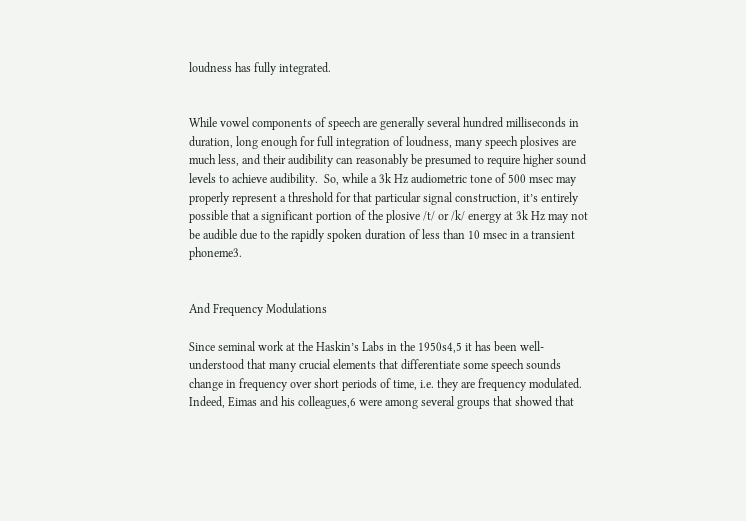loudness has fully integrated.


While vowel components of speech are generally several hundred milliseconds in duration, long enough for full integration of loudness, many speech plosives are much less, and their audibility can reasonably be presumed to require higher sound levels to achieve audibility.  So, while a 3k Hz audiometric tone of 500 msec may properly represent a threshold for that particular signal construction, it’s entirely possible that a significant portion of the plosive /t/ or /k/ energy at 3k Hz may not be audible due to the rapidly spoken duration of less than 10 msec in a transient phoneme3.


And Frequency Modulations

Since seminal work at the Haskin’s Labs in the 1950s4,5 it has been well-understood that many crucial elements that differentiate some speech sounds change in frequency over short periods of time, i.e. they are frequency modulated.  Indeed, Eimas and his colleagues,6 were among several groups that showed that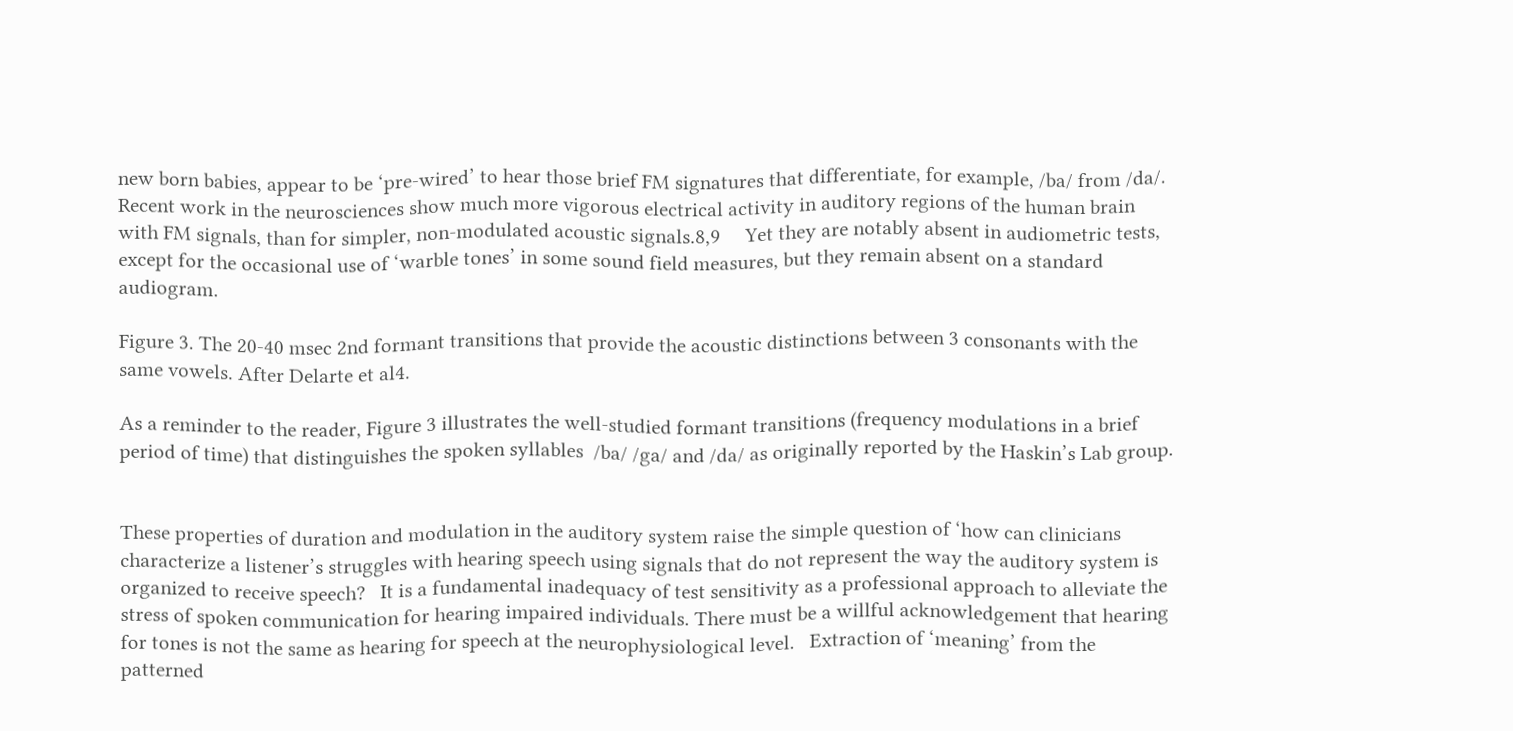new born babies, appear to be ‘pre-wired’ to hear those brief FM signatures that differentiate, for example, /ba/ from /da/.   Recent work in the neurosciences show much more vigorous electrical activity in auditory regions of the human brain with FM signals, than for simpler, non-modulated acoustic signals.8,9     Yet they are notably absent in audiometric tests, except for the occasional use of ‘warble tones’ in some sound field measures, but they remain absent on a standard audiogram.

Figure 3. The 20-40 msec 2nd formant transitions that provide the acoustic distinctions between 3 consonants with the same vowels. After Delarte et al4.

As a reminder to the reader, Figure 3 illustrates the well-studied formant transitions (frequency modulations in a brief period of time) that distinguishes the spoken syllables  /ba/ /ga/ and /da/ as originally reported by the Haskin’s Lab group.


These properties of duration and modulation in the auditory system raise the simple question of ‘how can clinicians characterize a listener’s struggles with hearing speech using signals that do not represent the way the auditory system is organized to receive speech?   It is a fundamental inadequacy of test sensitivity as a professional approach to alleviate the stress of spoken communication for hearing impaired individuals. There must be a willful acknowledgement that hearing for tones is not the same as hearing for speech at the neurophysiological level.   Extraction of ‘meaning’ from the patterned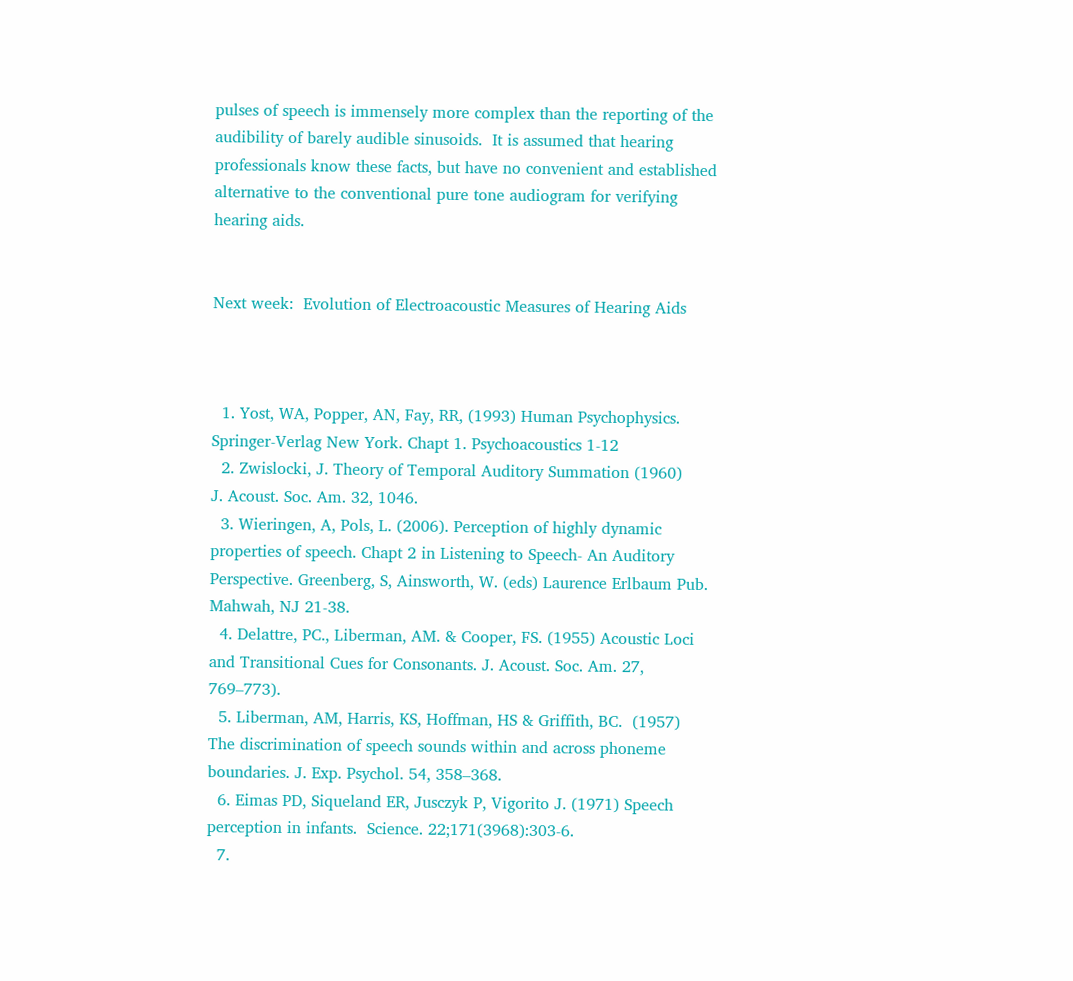pulses of speech is immensely more complex than the reporting of the audibility of barely audible sinusoids.  It is assumed that hearing professionals know these facts, but have no convenient and established alternative to the conventional pure tone audiogram for verifying hearing aids.


Next week:  Evolution of Electroacoustic Measures of Hearing Aids



  1. Yost, WA, Popper, AN, Fay, RR, (1993) Human Psychophysics. Springer-Verlag New York. Chapt 1. Psychoacoustics 1-12
  2. Zwislocki, J. Theory of Temporal Auditory Summation (1960)
J. Acoust. Soc. Am. 32, 1046.
  3. Wieringen, A, Pols, L. (2006). Perception of highly dynamic properties of speech. Chapt 2 in Listening to Speech- An Auditory Perspective. Greenberg, S, Ainsworth, W. (eds) Laurence Erlbaum Pub. Mahwah, NJ 21-38.
  4. Delattre, PC., Liberman, AM. & Cooper, FS. (1955) Acoustic Loci and Transitional Cues for Consonants. J. Acoust. Soc. Am. 27, 769–773).
  5. Liberman, AM, Harris, KS, Hoffman, HS & Griffith, BC.  (1957)  The discrimination of speech sounds within and across phoneme boundaries. J. Exp. Psychol. 54, 358–368.
  6. Eimas PD, Siqueland ER, Jusczyk P, Vigorito J. (1971) Speech perception in infants.  Science. 22;171(3968):303-6.
  7.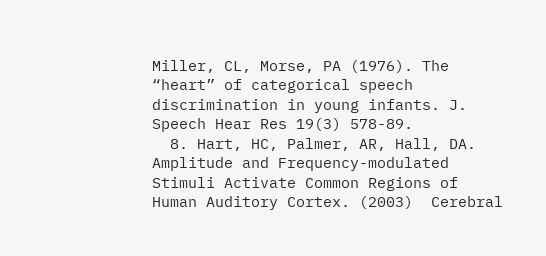Miller, CL, Morse, PA (1976). The “heart” of categorical speech discrimination in young infants. J. Speech Hear Res 19(3) 578-89.
  8. Hart, HC, Palmer, AR, Hall, DA.  Amplitude and Frequency-modulated Stimuli Activate Common Regions of Human Auditory Cortex. (2003)  Cerebral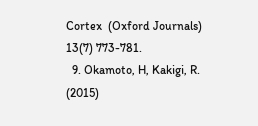Cortex  (Oxford Journals) 13(7) 773-781.
  9. Okamoto, H, Kakigi, R. (2015)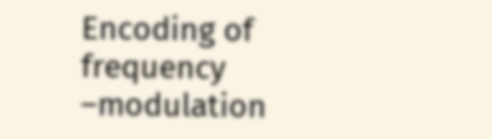Encoding of frequency –modulation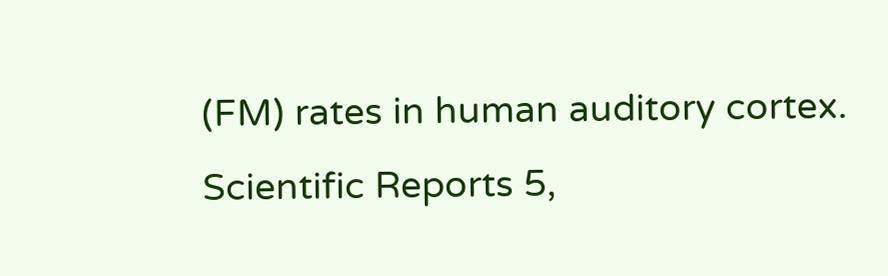(FM) rates in human auditory cortex. Scientific Reports 5,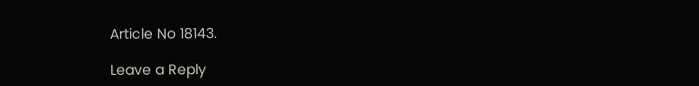Article No 18143.

Leave a Reply